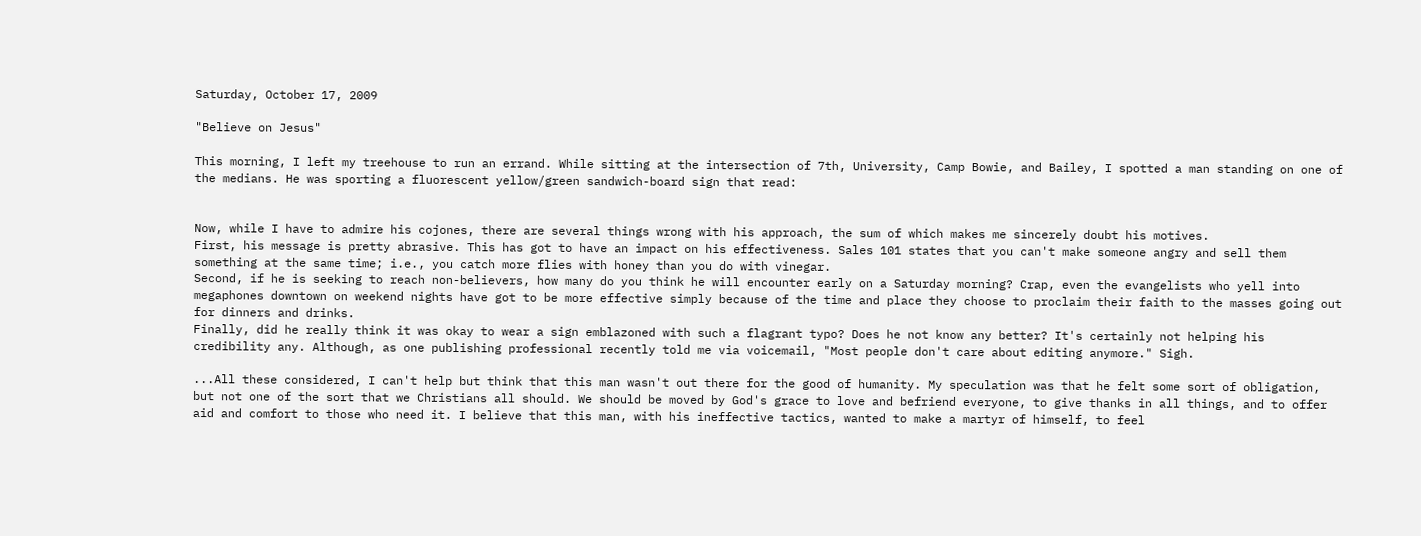Saturday, October 17, 2009

"Believe on Jesus"

This morning, I left my treehouse to run an errand. While sitting at the intersection of 7th, University, Camp Bowie, and Bailey, I spotted a man standing on one of the medians. He was sporting a fluorescent yellow/green sandwich-board sign that read:


Now, while I have to admire his cojones, there are several things wrong with his approach, the sum of which makes me sincerely doubt his motives.
First, his message is pretty abrasive. This has got to have an impact on his effectiveness. Sales 101 states that you can't make someone angry and sell them something at the same time; i.e., you catch more flies with honey than you do with vinegar.
Second, if he is seeking to reach non-believers, how many do you think he will encounter early on a Saturday morning? Crap, even the evangelists who yell into megaphones downtown on weekend nights have got to be more effective simply because of the time and place they choose to proclaim their faith to the masses going out for dinners and drinks.
Finally, did he really think it was okay to wear a sign emblazoned with such a flagrant typo? Does he not know any better? It's certainly not helping his credibility any. Although, as one publishing professional recently told me via voicemail, "Most people don't care about editing anymore." Sigh.

...All these considered, I can't help but think that this man wasn't out there for the good of humanity. My speculation was that he felt some sort of obligation, but not one of the sort that we Christians all should. We should be moved by God's grace to love and befriend everyone, to give thanks in all things, and to offer aid and comfort to those who need it. I believe that this man, with his ineffective tactics, wanted to make a martyr of himself, to feel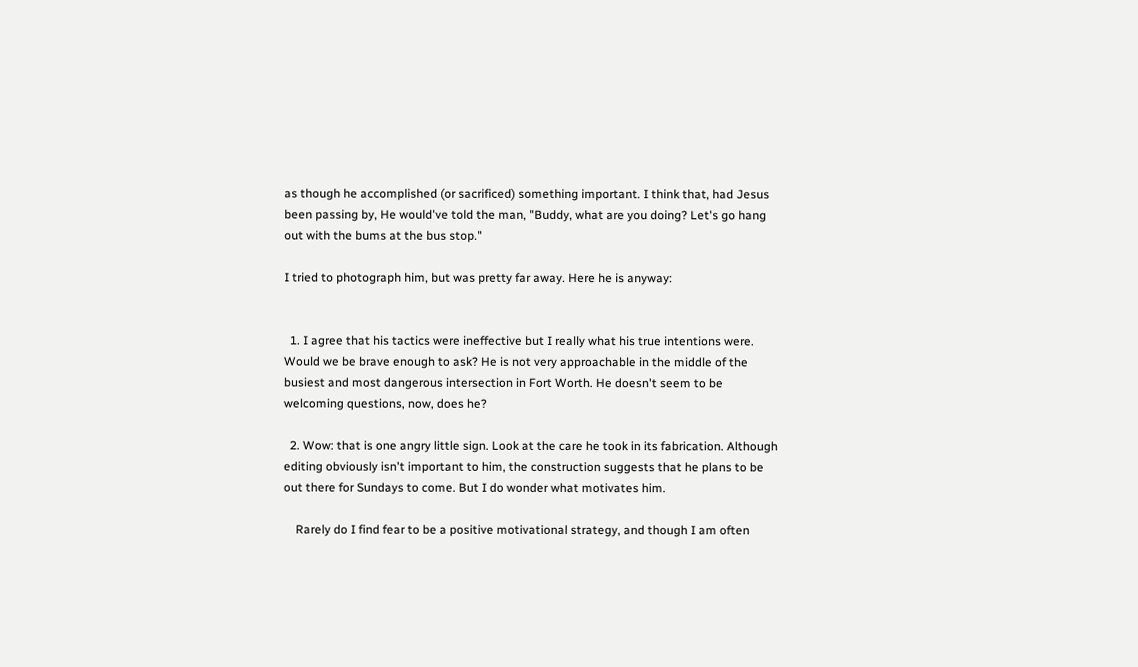as though he accomplished (or sacrificed) something important. I think that, had Jesus been passing by, He would've told the man, "Buddy, what are you doing? Let's go hang out with the bums at the bus stop."

I tried to photograph him, but was pretty far away. Here he is anyway:


  1. I agree that his tactics were ineffective but I really what his true intentions were. Would we be brave enough to ask? He is not very approachable in the middle of the busiest and most dangerous intersection in Fort Worth. He doesn't seem to be welcoming questions, now, does he?

  2. Wow: that is one angry little sign. Look at the care he took in its fabrication. Although editing obviously isn't important to him, the construction suggests that he plans to be out there for Sundays to come. But I do wonder what motivates him.

    Rarely do I find fear to be a positive motivational strategy, and though I am often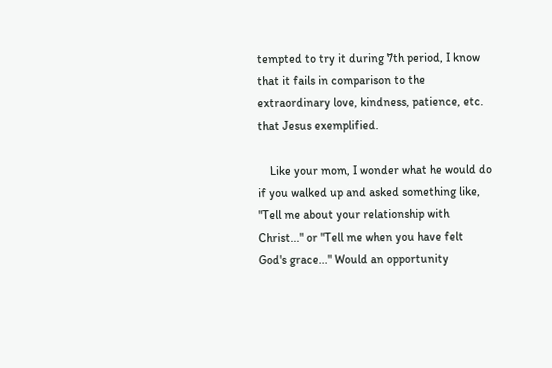tempted to try it during 7th period, I know that it fails in comparison to the extraordinary love, kindness, patience, etc. that Jesus exemplified.

    Like your mom, I wonder what he would do if you walked up and asked something like, "Tell me about your relationship with Christ..." or "Tell me when you have felt God's grace..." Would an opportunity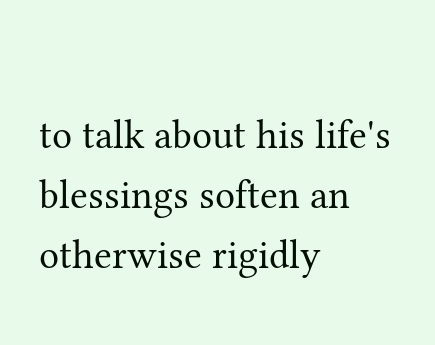to talk about his life's blessings soften an otherwise rigidly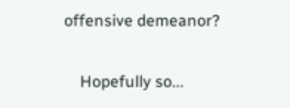offensive demeanor?

    Hopefully so...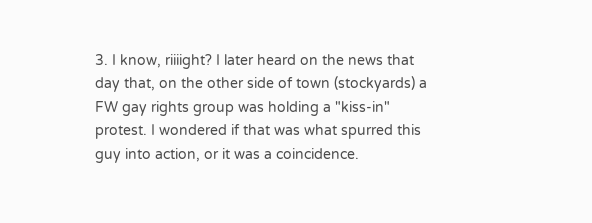3. I know, riiiight? I later heard on the news that day that, on the other side of town (stockyards) a FW gay rights group was holding a "kiss-in" protest. I wondered if that was what spurred this guy into action, or it was a coincidence.